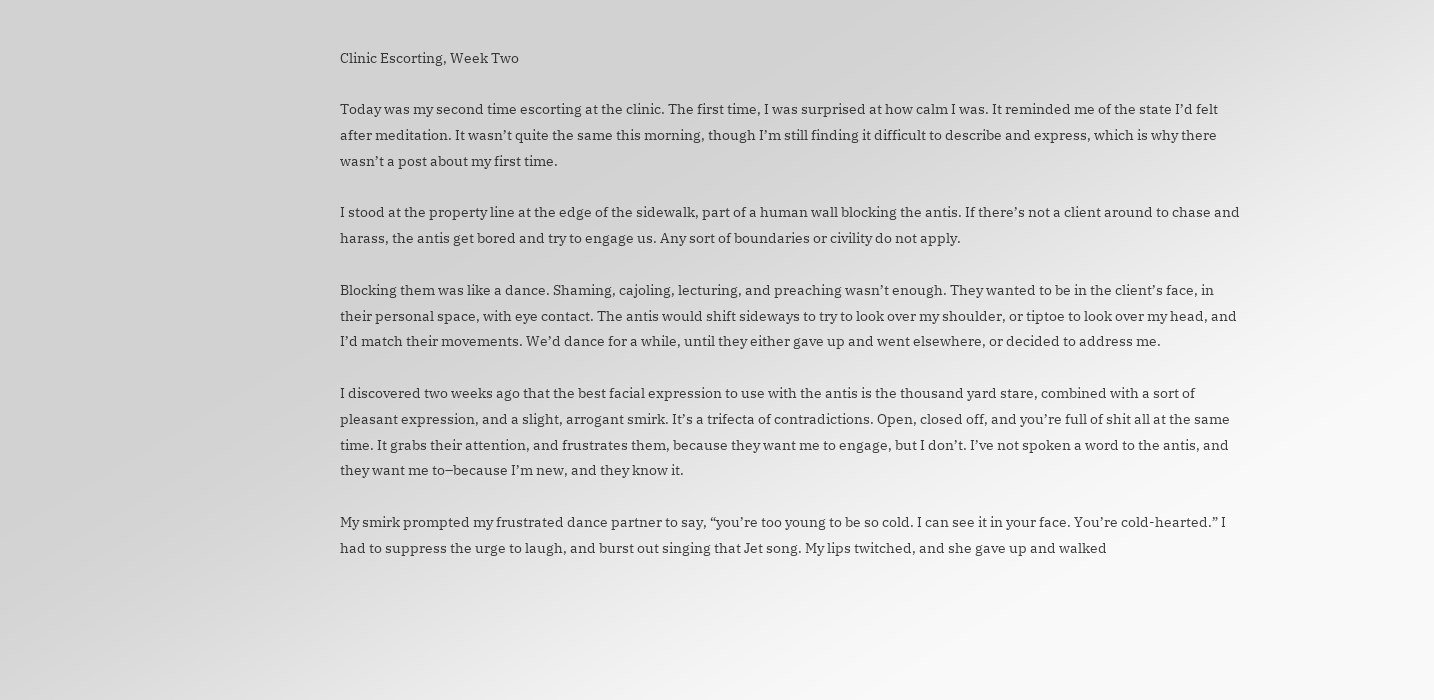Clinic Escorting, Week Two

Today was my second time escorting at the clinic. The first time, I was surprised at how calm I was. It reminded me of the state I’d felt after meditation. It wasn’t quite the same this morning, though I’m still finding it difficult to describe and express, which is why there wasn’t a post about my first time.

I stood at the property line at the edge of the sidewalk, part of a human wall blocking the antis. If there’s not a client around to chase and harass, the antis get bored and try to engage us. Any sort of boundaries or civility do not apply.

Blocking them was like a dance. Shaming, cajoling, lecturing, and preaching wasn’t enough. They wanted to be in the client’s face, in their personal space, with eye contact. The antis would shift sideways to try to look over my shoulder, or tiptoe to look over my head, and I’d match their movements. We’d dance for a while, until they either gave up and went elsewhere, or decided to address me.

I discovered two weeks ago that the best facial expression to use with the antis is the thousand yard stare, combined with a sort of pleasant expression, and a slight, arrogant smirk. It’s a trifecta of contradictions. Open, closed off, and you’re full of shit all at the same time. It grabs their attention, and frustrates them, because they want me to engage, but I don’t. I’ve not spoken a word to the antis, and they want me to–because I’m new, and they know it.

My smirk prompted my frustrated dance partner to say, “you’re too young to be so cold. I can see it in your face. You’re cold-hearted.” I had to suppress the urge to laugh, and burst out singing that Jet song. My lips twitched, and she gave up and walked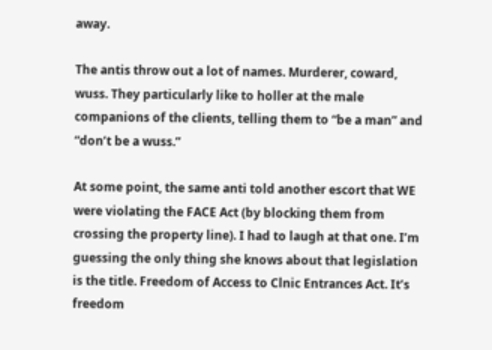away.

The antis throw out a lot of names. Murderer, coward, wuss. They particularly like to holler at the male companions of the clients, telling them to “be a man” and “don’t be a wuss.”

At some point, the same anti told another escort that WE were violating the FACE Act (by blocking them from crossing the property line). I had to laugh at that one. I’m guessing the only thing she knows about that legislation is the title. Freedom of Access to Clnic Entrances Act. It’s freedom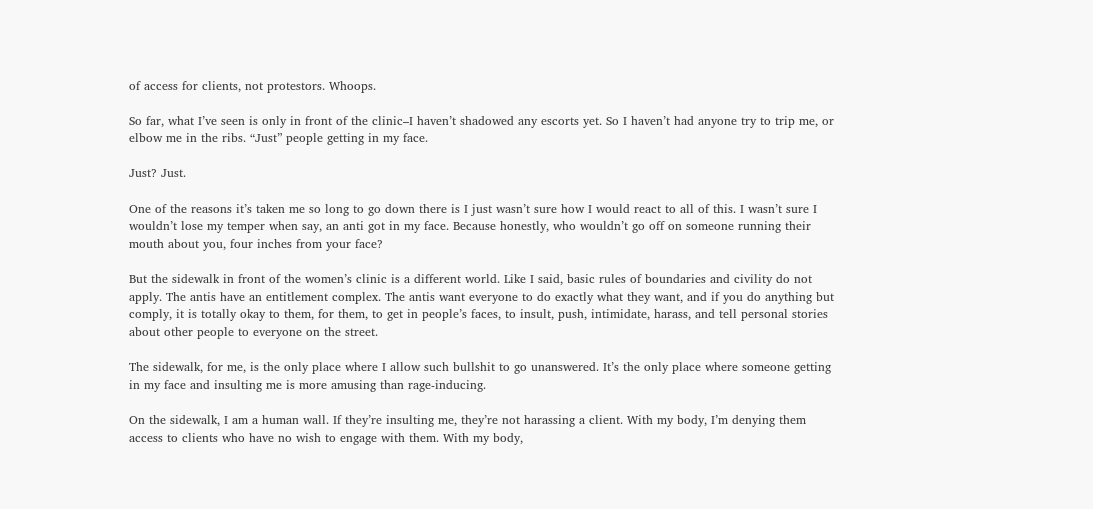of access for clients, not protestors. Whoops.

So far, what I’ve seen is only in front of the clinic–I haven’t shadowed any escorts yet. So I haven’t had anyone try to trip me, or elbow me in the ribs. “Just” people getting in my face.

Just? Just.

One of the reasons it’s taken me so long to go down there is I just wasn’t sure how I would react to all of this. I wasn’t sure I wouldn’t lose my temper when say, an anti got in my face. Because honestly, who wouldn’t go off on someone running their mouth about you, four inches from your face?

But the sidewalk in front of the women’s clinic is a different world. Like I said, basic rules of boundaries and civility do not apply. The antis have an entitlement complex. The antis want everyone to do exactly what they want, and if you do anything but comply, it is totally okay to them, for them, to get in people’s faces, to insult, push, intimidate, harass, and tell personal stories about other people to everyone on the street.

The sidewalk, for me, is the only place where I allow such bullshit to go unanswered. It’s the only place where someone getting in my face and insulting me is more amusing than rage-inducing.

On the sidewalk, I am a human wall. If they’re insulting me, they’re not harassing a client. With my body, I’m denying them access to clients who have no wish to engage with them. With my body,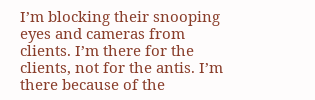I’m blocking their snooping eyes and cameras from clients. I’m there for the clients, not for the antis. I’m there because of the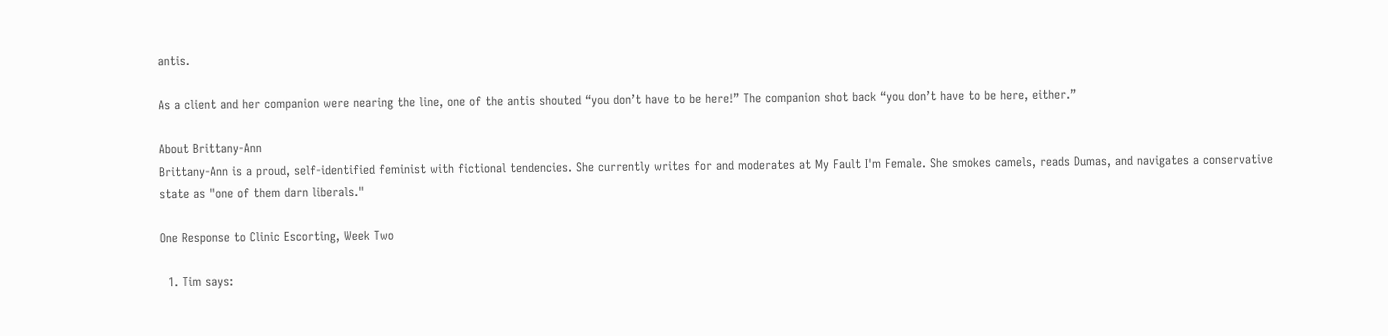antis.

As a client and her companion were nearing the line, one of the antis shouted “you don’t have to be here!” The companion shot back “you don’t have to be here, either.”

About Brittany-Ann
Brittany-Ann is a proud, self-identified feminist with fictional tendencies. She currently writes for and moderates at My Fault I'm Female. She smokes camels, reads Dumas, and navigates a conservative state as "one of them darn liberals."

One Response to Clinic Escorting, Week Two

  1. Tim says: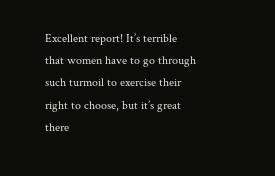Excellent report! It’s terrible that women have to go through such turmoil to exercise their right to choose, but it’s great there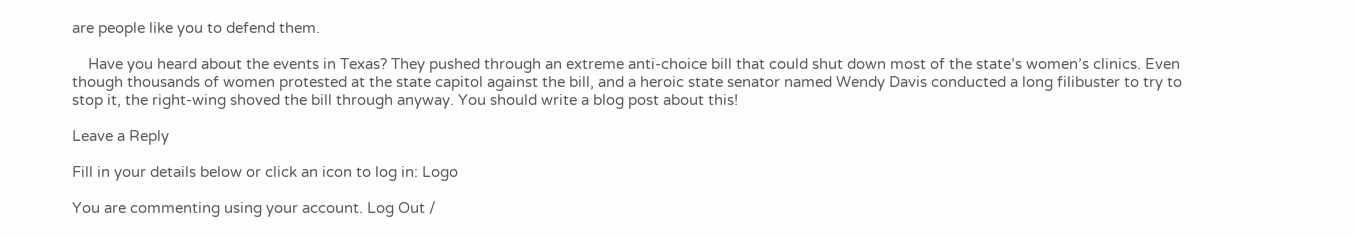are people like you to defend them.

    Have you heard about the events in Texas? They pushed through an extreme anti-choice bill that could shut down most of the state’s women’s clinics. Even though thousands of women protested at the state capitol against the bill, and a heroic state senator named Wendy Davis conducted a long filibuster to try to stop it, the right-wing shoved the bill through anyway. You should write a blog post about this!

Leave a Reply

Fill in your details below or click an icon to log in: Logo

You are commenting using your account. Log Out /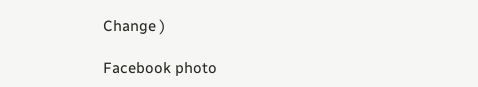Change )

Facebook photo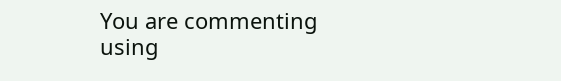You are commenting using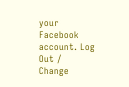your Facebook account. Log Out /  Change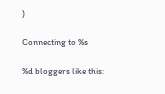)

Connecting to %s

%d bloggers like this: